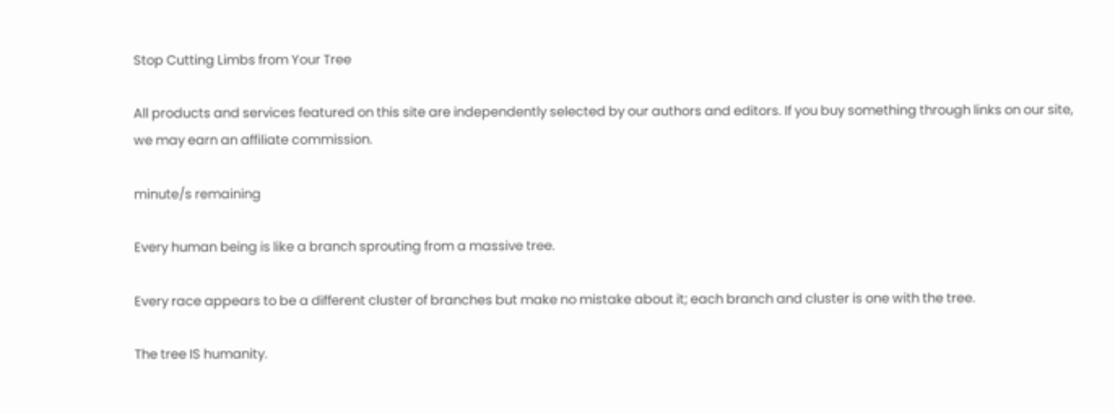Stop Cutting Limbs from Your Tree

All products and services featured on this site are independently selected by our authors and editors. If you buy something through links on our site, we may earn an affiliate commission.

minute/s remaining

Every human being is like a branch sprouting from a massive tree.

Every race appears to be a different cluster of branches but make no mistake about it; each branch and cluster is one with the tree.

The tree IS humanity.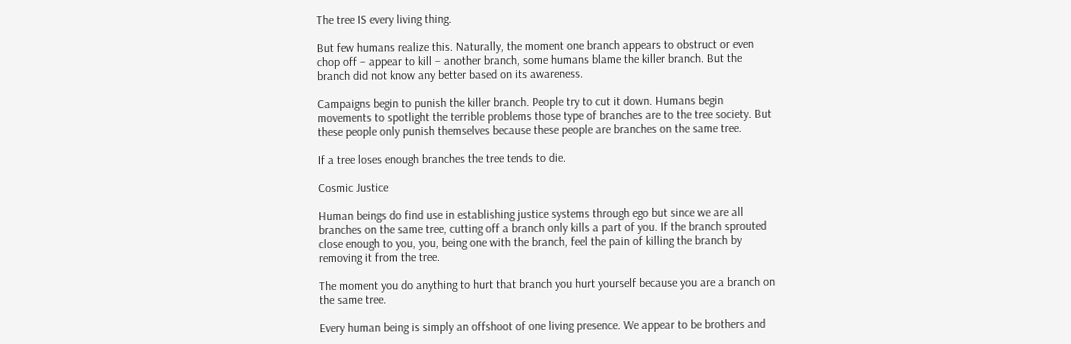The tree IS every living thing.

But few humans realize this. Naturally, the moment one branch appears to obstruct or even chop off – appear to kill – another branch, some humans blame the killer branch. But the branch did not know any better based on its awareness.

Campaigns begin to punish the killer branch. People try to cut it down. Humans begin movements to spotlight the terrible problems those type of branches are to the tree society. But these people only punish themselves because these people are branches on the same tree.

If a tree loses enough branches the tree tends to die.

Cosmic Justice

Human beings do find use in establishing justice systems through ego but since we are all branches on the same tree, cutting off a branch only kills a part of you. If the branch sprouted close enough to you, you, being one with the branch, feel the pain of killing the branch by removing it from the tree.

The moment you do anything to hurt that branch you hurt yourself because you are a branch on the same tree.

Every human being is simply an offshoot of one living presence. We appear to be brothers and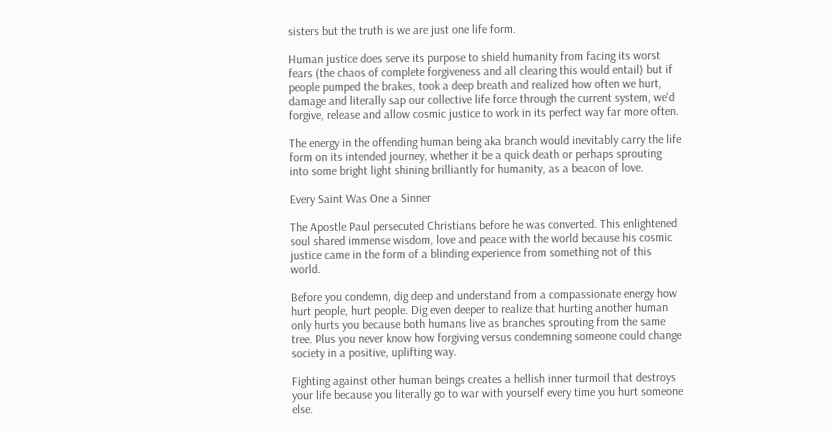sisters but the truth is we are just one life form.

Human justice does serve its purpose to shield humanity from facing its worst fears (the chaos of complete forgiveness and all clearing this would entail) but if people pumped the brakes, took a deep breath and realized how often we hurt, damage and literally sap our collective life force through the current system, we'd forgive, release and allow cosmic justice to work in its perfect way far more often.

The energy in the offending human being aka branch would inevitably carry the life form on its intended journey, whether it be a quick death or perhaps sprouting into some bright light shining brilliantly for humanity, as a beacon of love.

Every Saint Was One a Sinner

The Apostle Paul persecuted Christians before he was converted. This enlightened soul shared immense wisdom, love and peace with the world because his cosmic justice came in the form of a blinding experience from something not of this world.

Before you condemn, dig deep and understand from a compassionate energy how hurt people, hurt people. Dig even deeper to realize that hurting another human only hurts you because both humans live as branches sprouting from the same tree. Plus you never know how forgiving versus condemning someone could change society in a positive, uplifting way.

Fighting against other human beings creates a hellish inner turmoil that destroys your life because you literally go to war with yourself every time you hurt someone else.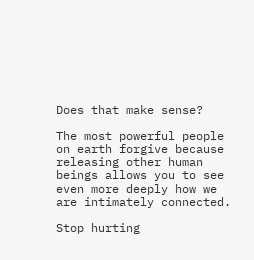Does that make sense?

The most powerful people on earth forgive because releasing other human beings allows you to see even more deeply how we are intimately connected.

Stop hurting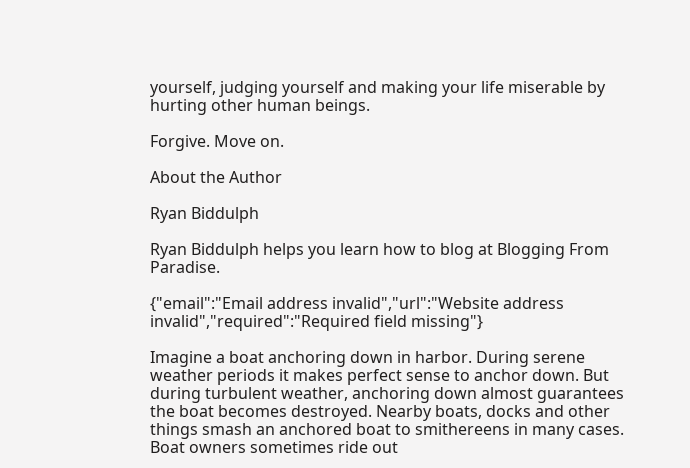yourself, judging yourself and making your life miserable by hurting other human beings.

Forgive. Move on.

About the Author

Ryan Biddulph

Ryan Biddulph helps you learn how to blog at Blogging From Paradise.

{"email":"Email address invalid","url":"Website address invalid","required":"Required field missing"}

Imagine a boat anchoring down in harbor. During serene weather periods it makes perfect sense to anchor down. But during turbulent weather, anchoring down almost guarantees the boat becomes destroyed. Nearby boats, docks and other things smash an anchored boat to smithereens in many cases. Boat owners sometimes ride out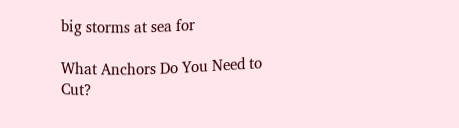big storms at sea for

What Anchors Do You Need to Cut?